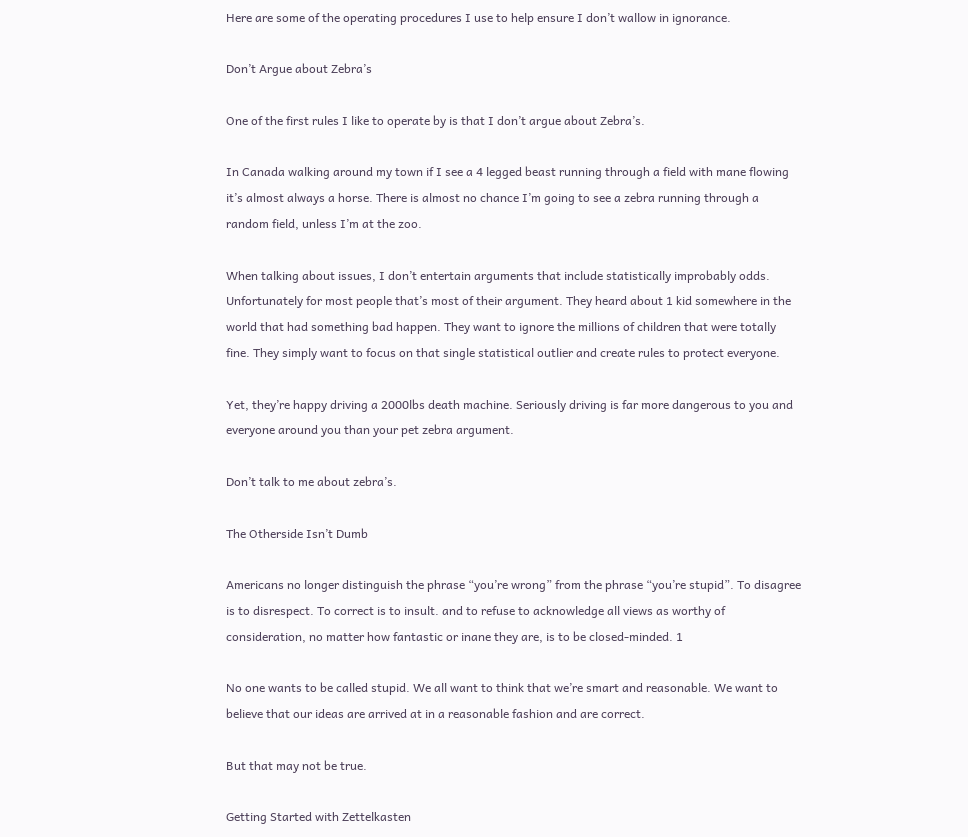Here are some of the operating procedures I use to help ensure I don’t wallow in ignorance.

Don’t Argue about Zebra’s

One of the first rules I like to operate by is that I don’t argue about Zebra’s.

In Canada walking around my town if I see a 4 legged beast running through a field with mane flowing it’s almost always a horse. There is almost no chance I’m going to see a zebra running through a random field, unless I’m at the zoo.

When talking about issues, I don’t entertain arguments that include statistically improbably odds. Unfortunately for most people that’s most of their argument. They heard about 1 kid somewhere in the world that had something bad happen. They want to ignore the millions of children that were totally fine. They simply want to focus on that single statistical outlier and create rules to protect everyone.

Yet, they’re happy driving a 2000lbs death machine. Seriously driving is far more dangerous to you and everyone around you than your pet zebra argument.

Don’t talk to me about zebra’s.

The Otherside Isn’t Dumb

Americans no longer distinguish the phrase “you’re wrong” from the phrase “you’re stupid”. To disagree is to disrespect. To correct is to insult. and to refuse to acknowledge all views as worthy of consideration, no matter how fantastic or inane they are, is to be closed-minded. 1

No one wants to be called stupid. We all want to think that we’re smart and reasonable. We want to believe that our ideas are arrived at in a reasonable fashion and are correct.

But that may not be true.

Getting Started with Zettelkasten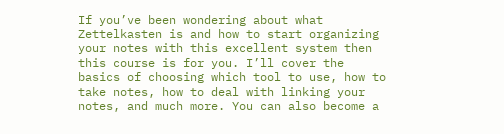If you’ve been wondering about what Zettelkasten is and how to start organizing your notes with this excellent system then this course is for you. I’ll cover the basics of choosing which tool to use, how to take notes, how to deal with linking your notes, and much more. You can also become a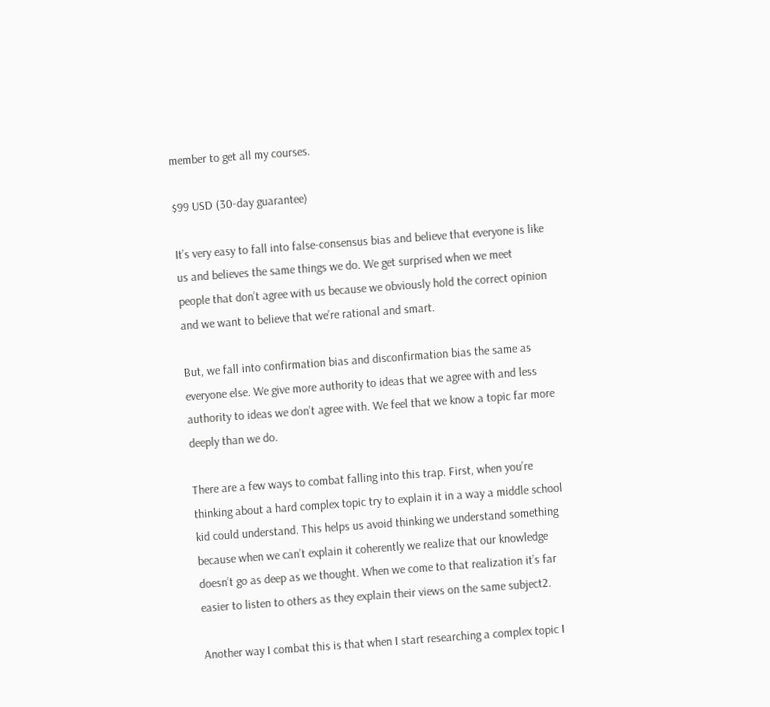member to get all my courses.

$99 USD (30-day guarantee)

It’s very easy to fall into false-consensus bias and believe that everyone is like us and believes the same things we do. We get surprised when we meet people that don’t agree with us because we obviously hold the correct opinion and we want to believe that we’re rational and smart.

But, we fall into confirmation bias and disconfirmation bias the same as everyone else. We give more authority to ideas that we agree with and less authority to ideas we don’t agree with. We feel that we know a topic far more deeply than we do.

There are a few ways to combat falling into this trap. First, when you’re thinking about a hard complex topic try to explain it in a way a middle school kid could understand. This helps us avoid thinking we understand something because when we can’t explain it coherently we realize that our knowledge doesn’t go as deep as we thought. When we come to that realization it’s far easier to listen to others as they explain their views on the same subject2.

Another way I combat this is that when I start researching a complex topic I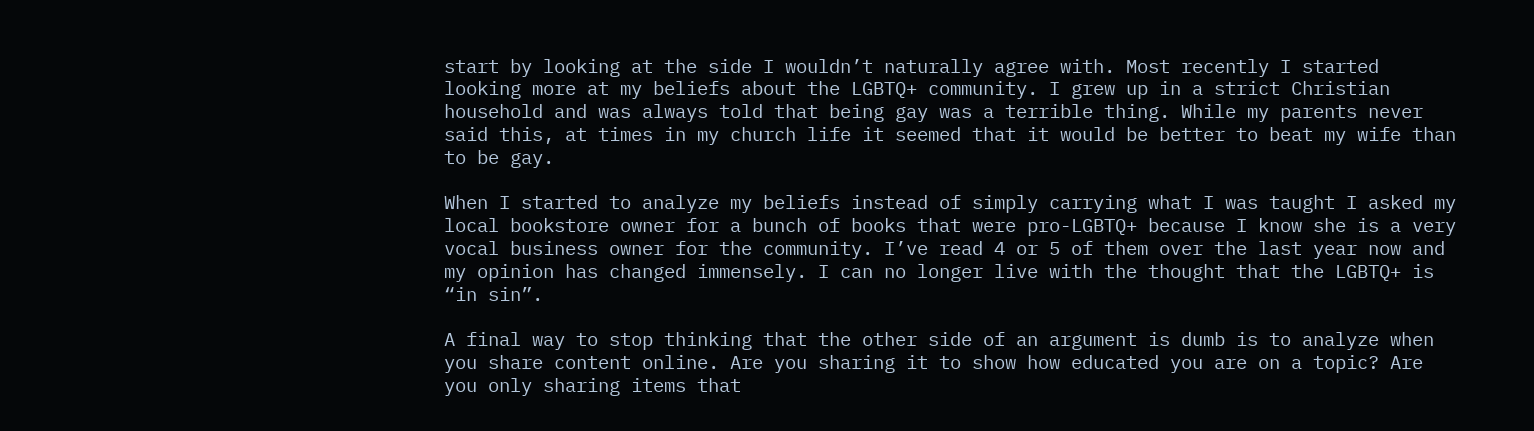start by looking at the side I wouldn’t naturally agree with. Most recently I started looking more at my beliefs about the LGBTQ+ community. I grew up in a strict Christian household and was always told that being gay was a terrible thing. While my parents never said this, at times in my church life it seemed that it would be better to beat my wife than to be gay.

When I started to analyze my beliefs instead of simply carrying what I was taught I asked my local bookstore owner for a bunch of books that were pro-LGBTQ+ because I know she is a very vocal business owner for the community. I’ve read 4 or 5 of them over the last year now and my opinion has changed immensely. I can no longer live with the thought that the LGBTQ+ is “in sin”.

A final way to stop thinking that the other side of an argument is dumb is to analyze when you share content online. Are you sharing it to show how educated you are on a topic? Are you only sharing items that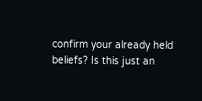confirm your already held beliefs? Is this just an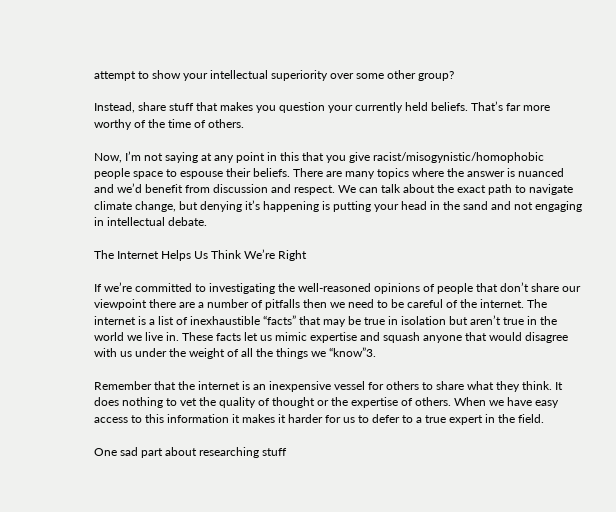attempt to show your intellectual superiority over some other group?

Instead, share stuff that makes you question your currently held beliefs. That’s far more worthy of the time of others.

Now, I’m not saying at any point in this that you give racist/misogynistic/homophobic people space to espouse their beliefs. There are many topics where the answer is nuanced and we’d benefit from discussion and respect. We can talk about the exact path to navigate climate change, but denying it’s happening is putting your head in the sand and not engaging in intellectual debate.

The Internet Helps Us Think We’re Right

If we’re committed to investigating the well-reasoned opinions of people that don’t share our viewpoint there are a number of pitfalls then we need to be careful of the internet. The internet is a list of inexhaustible “facts” that may be true in isolation but aren’t true in the world we live in. These facts let us mimic expertise and squash anyone that would disagree with us under the weight of all the things we “know”3.

Remember that the internet is an inexpensive vessel for others to share what they think. It does nothing to vet the quality of thought or the expertise of others. When we have easy access to this information it makes it harder for us to defer to a true expert in the field.

One sad part about researching stuff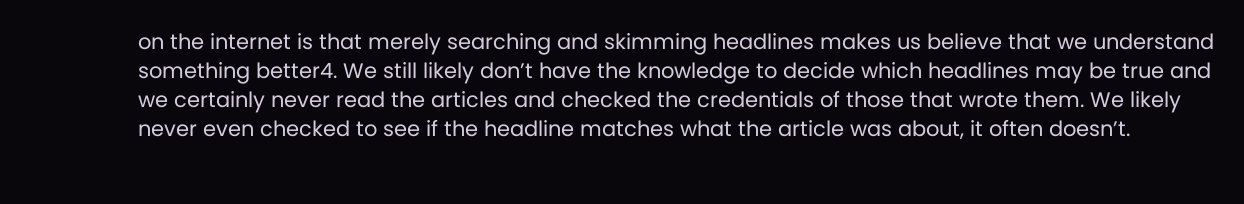on the internet is that merely searching and skimming headlines makes us believe that we understand something better4. We still likely don’t have the knowledge to decide which headlines may be true and we certainly never read the articles and checked the credentials of those that wrote them. We likely never even checked to see if the headline matches what the article was about, it often doesn’t.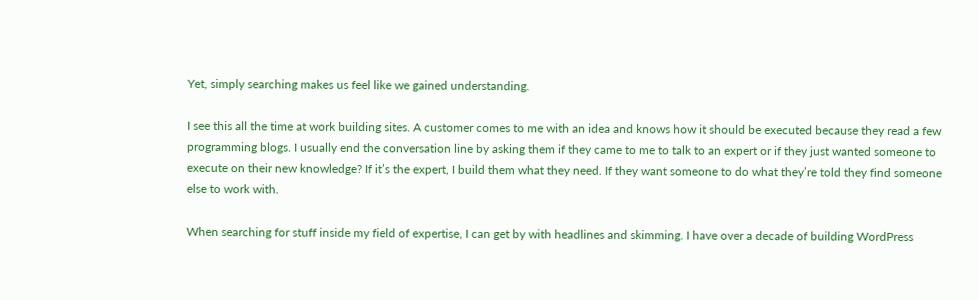Yet, simply searching makes us feel like we gained understanding.

I see this all the time at work building sites. A customer comes to me with an idea and knows how it should be executed because they read a few programming blogs. I usually end the conversation line by asking them if they came to me to talk to an expert or if they just wanted someone to execute on their new knowledge? If it’s the expert, I build them what they need. If they want someone to do what they’re told they find someone else to work with.

When searching for stuff inside my field of expertise, I can get by with headlines and skimming. I have over a decade of building WordPress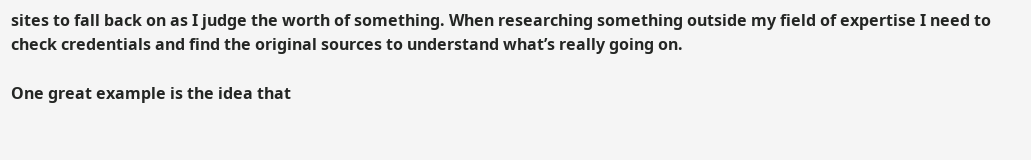sites to fall back on as I judge the worth of something. When researching something outside my field of expertise I need to check credentials and find the original sources to understand what’s really going on.

One great example is the idea that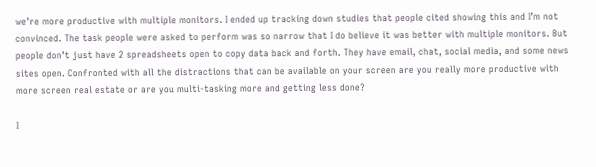we’re more productive with multiple monitors. I ended up tracking down studies that people cited showing this and I’m not convinced. The task people were asked to perform was so narrow that I do believe it was better with multiple monitors. But people don’t just have 2 spreadsheets open to copy data back and forth. They have email, chat, social media, and some news sites open. Confronted with all the distractions that can be available on your screen are you really more productive with more screen real estate or are you multi-tasking more and getting less done?

I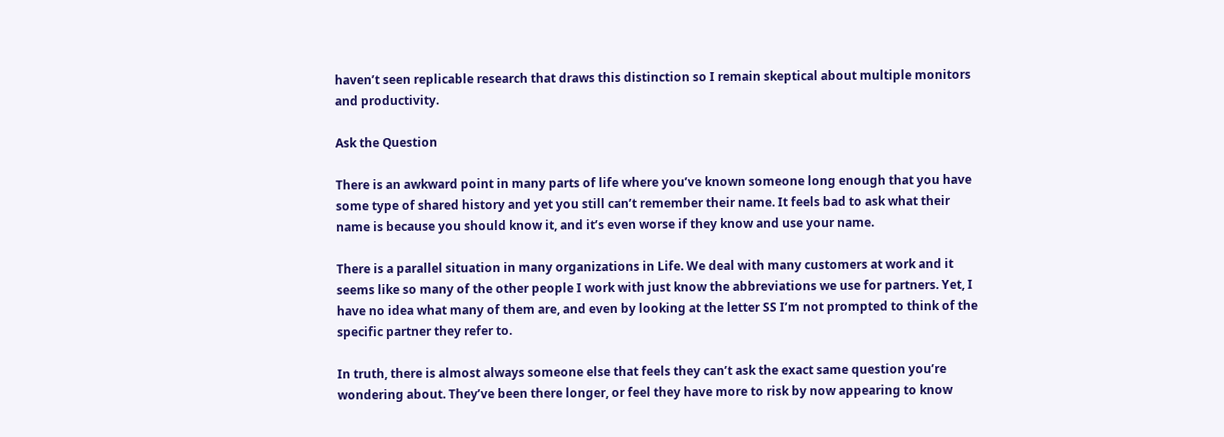haven’t seen replicable research that draws this distinction so I remain skeptical about multiple monitors and productivity.

Ask the Question

There is an awkward point in many parts of life where you’ve known someone long enough that you have some type of shared history and yet you still can’t remember their name. It feels bad to ask what their name is because you should know it, and it’s even worse if they know and use your name.

There is a parallel situation in many organizations in Life. We deal with many customers at work and it seems like so many of the other people I work with just know the abbreviations we use for partners. Yet, I have no idea what many of them are, and even by looking at the letter SS I’m not prompted to think of the specific partner they refer to.

In truth, there is almost always someone else that feels they can’t ask the exact same question you’re wondering about. They’ve been there longer, or feel they have more to risk by now appearing to know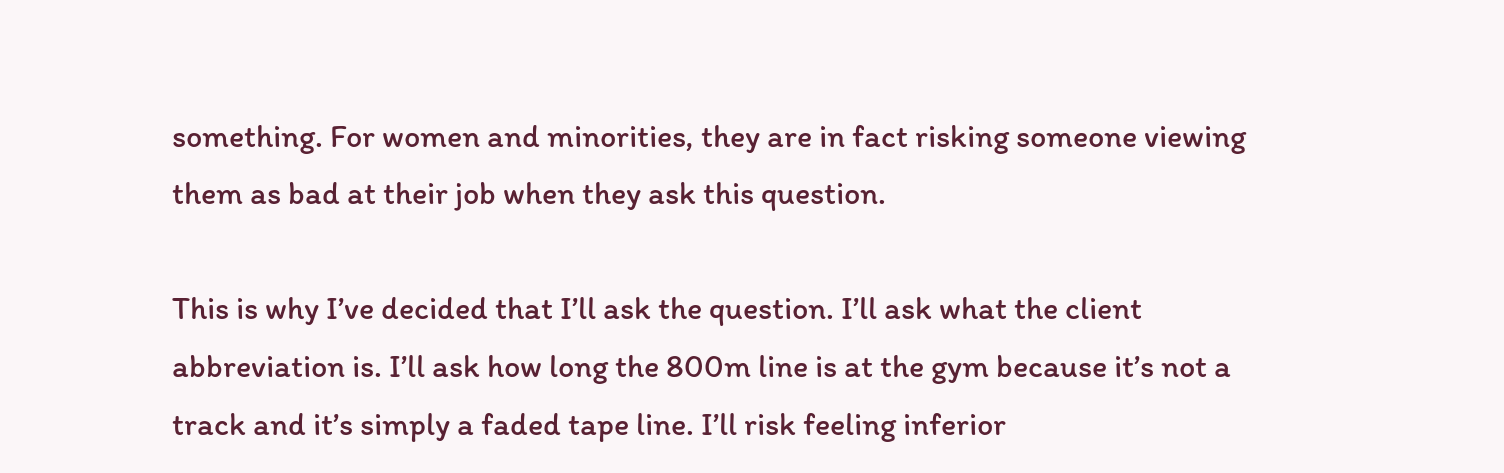something. For women and minorities, they are in fact risking someone viewing them as bad at their job when they ask this question.

This is why I’ve decided that I’ll ask the question. I’ll ask what the client abbreviation is. I’ll ask how long the 800m line is at the gym because it’s not a track and it’s simply a faded tape line. I’ll risk feeling inferior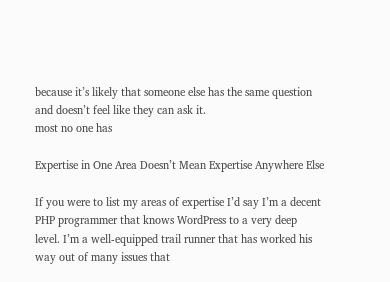because it’s likely that someone else has the same question and doesn’t feel like they can ask it.
most no one has

Expertise in One Area Doesn’t Mean Expertise Anywhere Else

If you were to list my areas of expertise I’d say I’m a decent PHP programmer that knows WordPress to a very deep level. I’m a well-equipped trail runner that has worked his way out of many issues that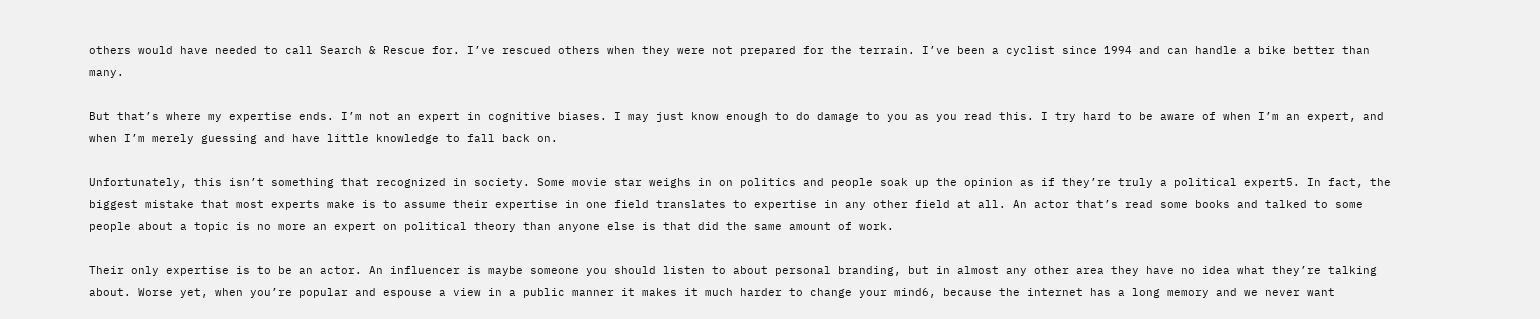others would have needed to call Search & Rescue for. I’ve rescued others when they were not prepared for the terrain. I’ve been a cyclist since 1994 and can handle a bike better than many.

But that’s where my expertise ends. I’m not an expert in cognitive biases. I may just know enough to do damage to you as you read this. I try hard to be aware of when I’m an expert, and when I’m merely guessing and have little knowledge to fall back on.

Unfortunately, this isn’t something that recognized in society. Some movie star weighs in on politics and people soak up the opinion as if they’re truly a political expert5. In fact, the biggest mistake that most experts make is to assume their expertise in one field translates to expertise in any other field at all. An actor that’s read some books and talked to some people about a topic is no more an expert on political theory than anyone else is that did the same amount of work.

Their only expertise is to be an actor. An influencer is maybe someone you should listen to about personal branding, but in almost any other area they have no idea what they’re talking about. Worse yet, when you’re popular and espouse a view in a public manner it makes it much harder to change your mind6, because the internet has a long memory and we never want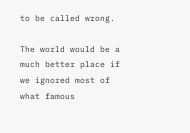to be called wrong.

The world would be a much better place if we ignored most of what famous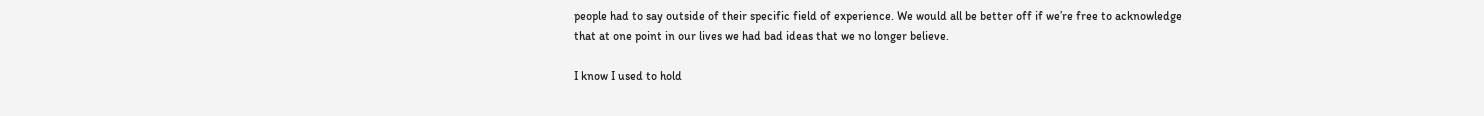people had to say outside of their specific field of experience. We would all be better off if we’re free to acknowledge that at one point in our lives we had bad ideas that we no longer believe.

I know I used to hold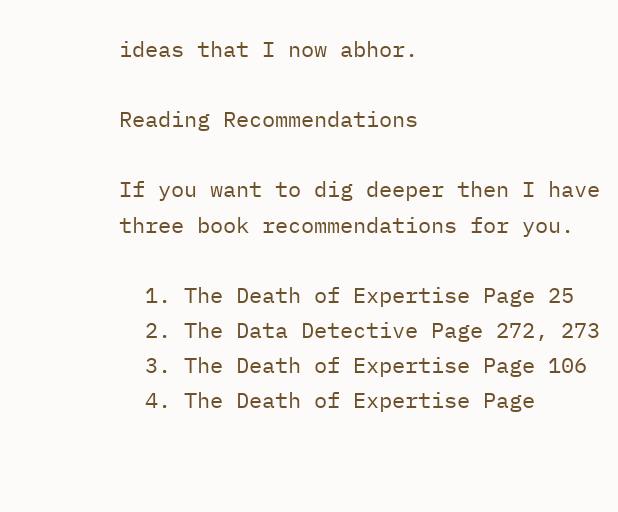ideas that I now abhor.

Reading Recommendations

If you want to dig deeper then I have three book recommendations for you.

  1. The Death of Expertise Page 25
  2. The Data Detective Page 272, 273
  3. The Death of Expertise Page 106
  4. The Death of Expertise Page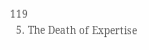119
  5. The Death of Expertise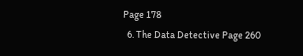Page 178
  6. The Data Detective Page 260